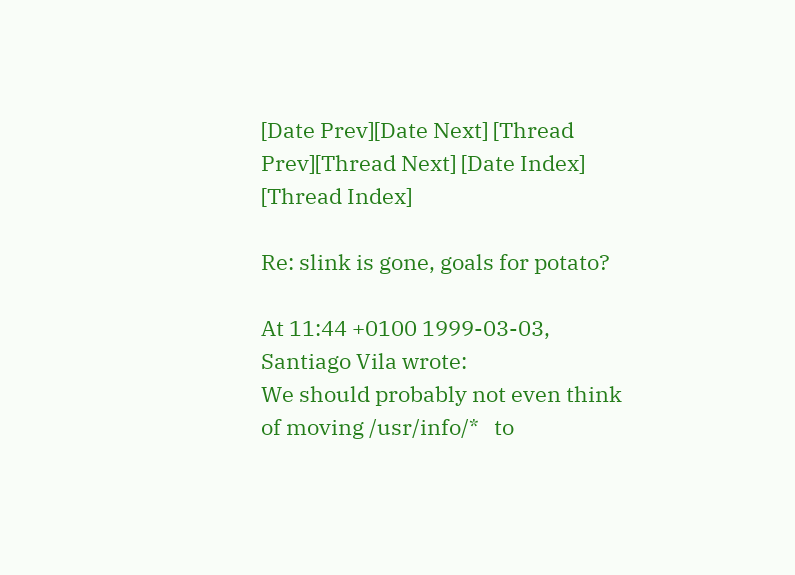[Date Prev][Date Next] [Thread Prev][Thread Next] [Date Index] [Thread Index]

Re: slink is gone, goals for potato?

At 11:44 +0100 1999-03-03, Santiago Vila wrote:
We should probably not even think of moving /usr/info/*   to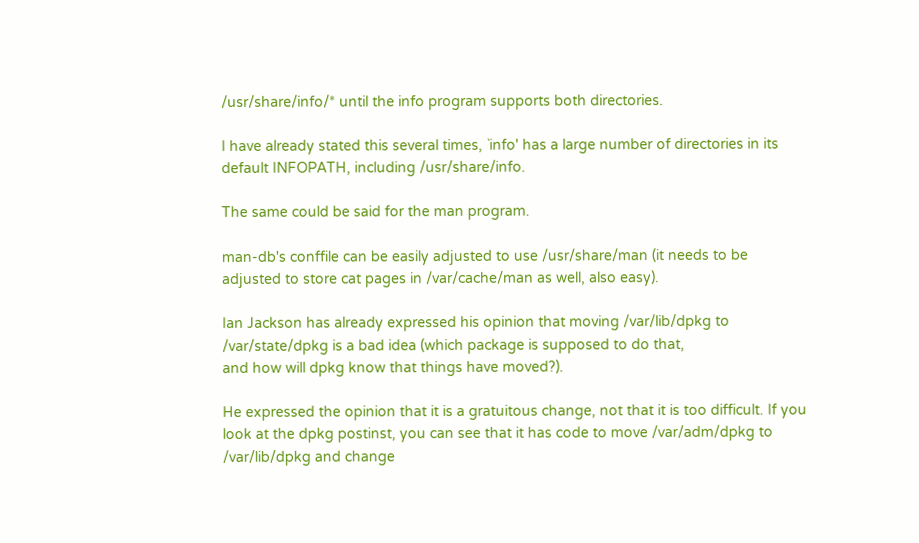/usr/share/info/* until the info program supports both directories.

I have already stated this several times, `info' has a large number of directories in its default INFOPATH, including /usr/share/info.

The same could be said for the man program.

man-db's conffile can be easily adjusted to use /usr/share/man (it needs to be adjusted to store cat pages in /var/cache/man as well, also easy).

Ian Jackson has already expressed his opinion that moving /var/lib/dpkg to
/var/state/dpkg is a bad idea (which package is supposed to do that,
and how will dpkg know that things have moved?).

He expressed the opinion that it is a gratuitous change, not that it is too difficult. If you look at the dpkg postinst, you can see that it has code to move /var/adm/dpkg to /var/lib/dpkg and change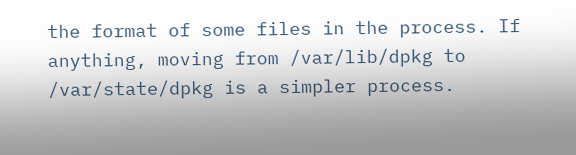the format of some files in the process. If anything, moving from /var/lib/dpkg to /var/state/dpkg is a simpler process.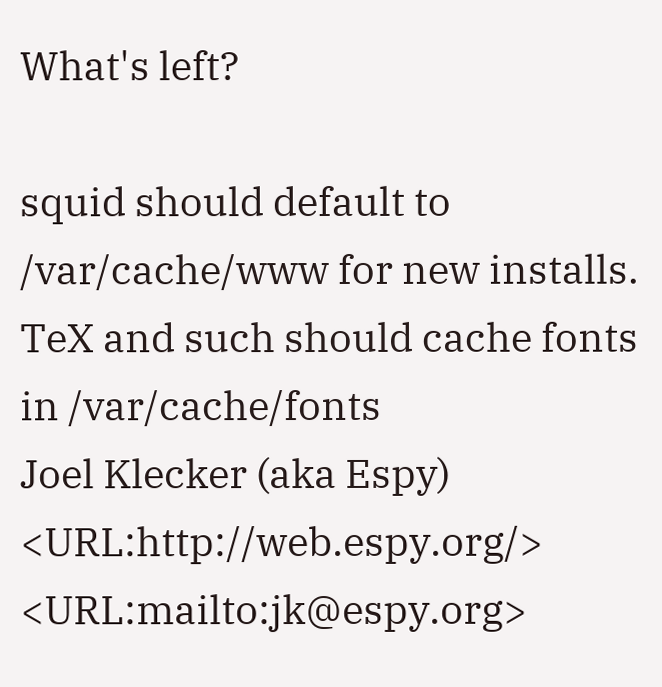What's left?

squid should default to /var/cache/www for new installs. TeX and such should cache fonts in /var/cache/fonts
Joel Klecker (aka Espy)                     <URL:http://web.espy.org/>
<URL:mailto:jk@espy.org>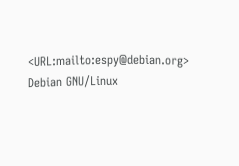<URL:mailto:espy@debian.org>
Debian GNU/Linux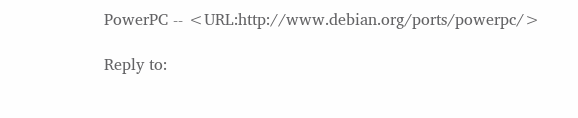PowerPC -- <URL:http://www.debian.org/ports/powerpc/>

Reply to: